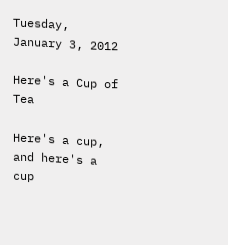Tuesday, January 3, 2012

Here's a Cup of Tea

Here's a cup, and here's a cup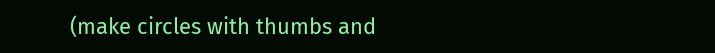(make circles with thumbs and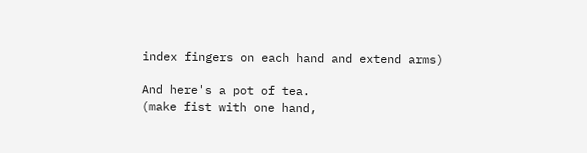index fingers on each hand and extend arms)

And here's a pot of tea.
(make fist with one hand,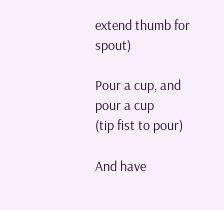extend thumb for spout)

Pour a cup, and pour a cup
(tip fist to pour)

And have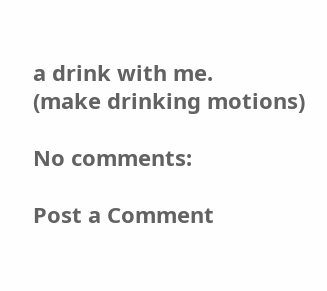a drink with me.
(make drinking motions)

No comments:

Post a Comment